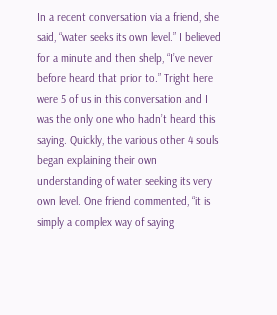In a recent conversation via a friend, she said, “water seeks its own level.” I believed for a minute and then shelp, “I’ve never before heard that prior to.” Tright here were 5 of us in this conversation and I was the only one who hadn’t heard this saying. Quickly, the various other 4 souls began explaining their own understanding of water seeking its very own level. One friend commented, “it is simply a complex way of saying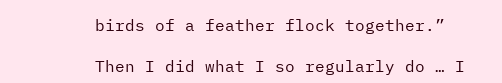birds of a feather flock together.”

Then I did what I so regularly do … I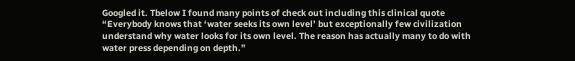Googled it. Tbelow I found many points of check out including this clinical quote “Everybody knows that ‘water seeks its own level’ but exceptionally few civilization understand why water looks for its own level. The reason has actually many to do with water press depending on depth.”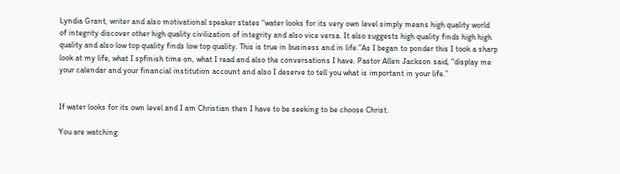Lyndia Grant, writer and also motivational speaker states “water looks for its very own level simply means high quality world of integrity discover other high quality civilization of integrity and also vice versa. It also suggests high quality finds high high quality and also low top quality finds low top quality. This is true in business and in life.”As I began to ponder this I took a sharp look at my life, what I spfinish time on, what I read and also the conversations I have. Pastor Allen Jackson said, “display me your calendar and your financial institution account and also I deserve to tell you what is important in your life.”


If water looks for its own level and I am Christian then I have to be seeking to be choose Christ.

You are watching: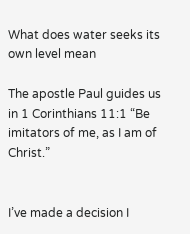What does water seeks its own level mean

The apostle Paul guides us in 1 Corinthians 11:1 “Be imitators of me, as I am of Christ.”


I’ve made a decision I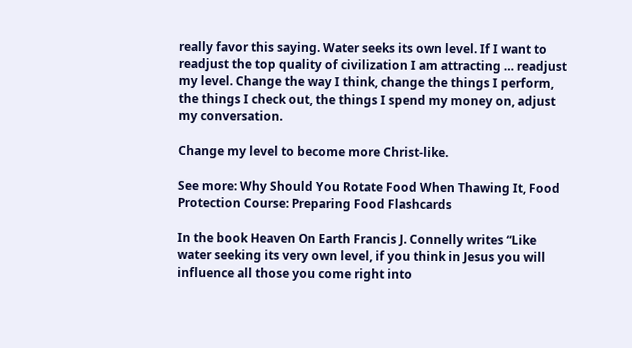really favor this saying. Water seeks its own level. If I want to readjust the top quality of civilization I am attracting … readjust my level. Change the way I think, change the things I perform, the things I check out, the things I spend my money on, adjust my conversation.

Change my level to become more Christ-like.

See more: Why Should You Rotate Food When Thawing It, Food Protection Course: Preparing Food Flashcards

In the book Heaven On Earth Francis J. Connelly writes “Like water seeking its very own level, if you think in Jesus you will influence all those you come right into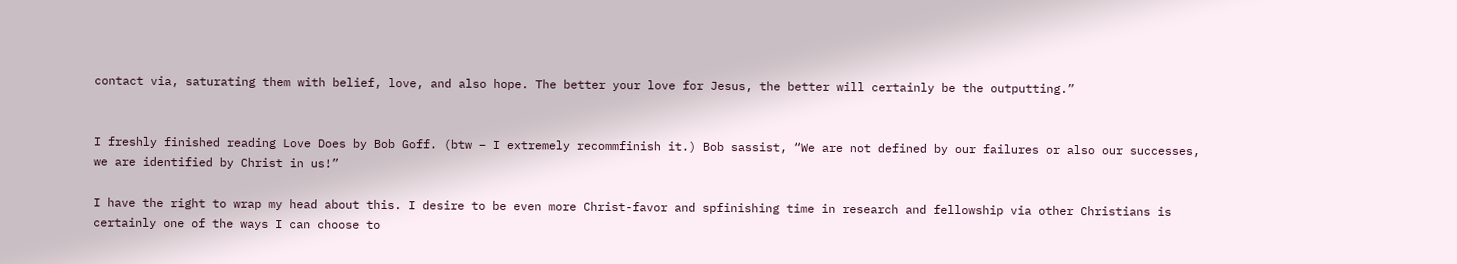contact via, saturating them with belief, love, and also hope. The better your love for Jesus, the better will certainly be the outputting.”


I freshly finished reading Love Does by Bob Goff. (btw – I extremely recommfinish it.) Bob sassist, “We are not defined by our failures or also our successes, we are identified by Christ in us!”

I have the right to wrap my head about this. I desire to be even more Christ-favor and spfinishing time in research and fellowship via other Christians is certainly one of the ways I can choose to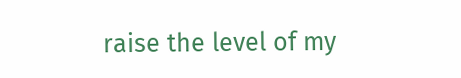raise the level of my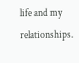life and my relationships.